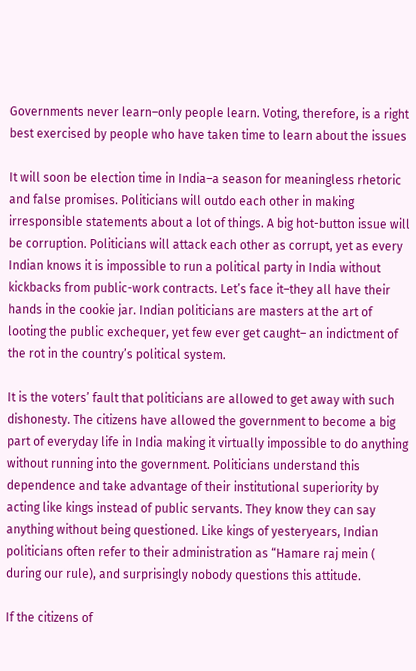Governments never learn–only people learn. Voting, therefore, is a right best exercised by people who have taken time to learn about the issues

It will soon be election time in India–a season for meaningless rhetoric and false promises. Politicians will outdo each other in making irresponsible statements about a lot of things. A big hot-button issue will be corruption. Politicians will attack each other as corrupt, yet as every Indian knows it is impossible to run a political party in India without kickbacks from public-work contracts. Let’s face it–they all have their hands in the cookie jar. Indian politicians are masters at the art of looting the public exchequer, yet few ever get caught– an indictment of the rot in the country’s political system.

It is the voters’ fault that politicians are allowed to get away with such dishonesty. The citizens have allowed the government to become a big part of everyday life in India making it virtually impossible to do anything without running into the government. Politicians understand this dependence and take advantage of their institutional superiority by acting like kings instead of public servants. They know they can say anything without being questioned. Like kings of yesteryears, Indian politicians often refer to their administration as “Hamare raj mein ( during our rule), and surprisingly nobody questions this attitude.

If the citizens of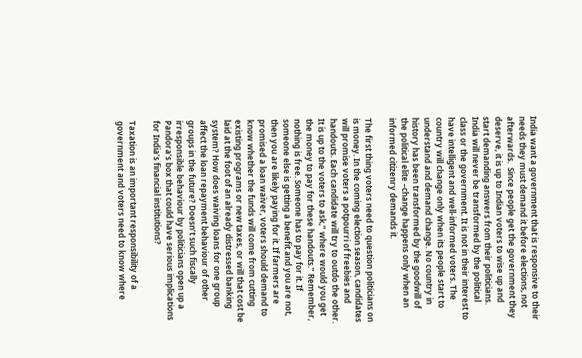India want a government that is responsive to their needs they must demand it before elections, not afterwards.  Since people get the government they deserve, it is up to Indian voters to wise up and start demanding answers from their politicians. India will never be transformed by the political class or the government. It is not in their interest to have intelligent and well-informed voters. The country will change only when its people start to understand and demand change. No country in history has been transformed by the goodwill of the political elite –change happens only when an informed citizenry demands it.

The first thing voters need to question politicians on is money. In the coming election season, candidates will promise voters a potpourri of freebies and handouts. Each candidate will try to outdo the other. It is up to the voters to ask,” where would you get the money to pay for these handouts.” Remember, nothing is free. Someone has to pay for it. If someone else is getting a benefit and you are not, then you are likely paying for it. If farmers are promised a loan waiver, voters should demand to know whether the funds will come from cutting existing programs or new taxes, or will that cost be laid at the foot of an already distressed banking system? How does waiving loans for one group affect the loan repayment behaviour of other groups in the future? Doesn’t such fiscally irresponsible behaviour by politicians open up a Pandora’s box that could have serious implications for India’s financial institutions?

Taxation is an important responsibility of a government and voters need to know where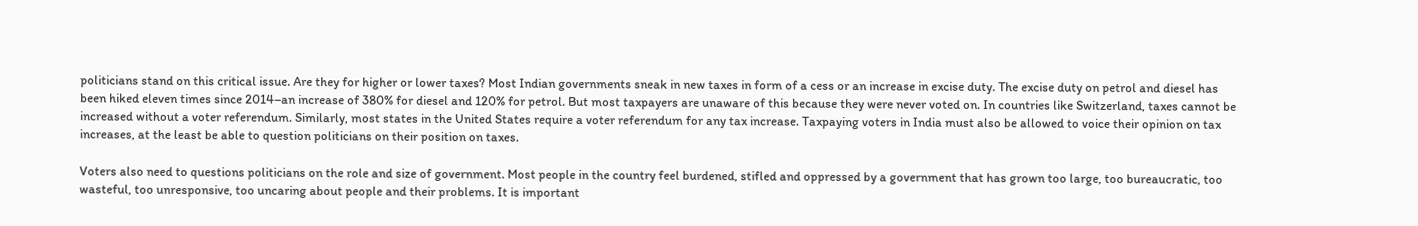politicians stand on this critical issue. Are they for higher or lower taxes? Most Indian governments sneak in new taxes in form of a cess or an increase in excise duty. The excise duty on petrol and diesel has been hiked eleven times since 2014–an increase of 380% for diesel and 120% for petrol. But most taxpayers are unaware of this because they were never voted on. In countries like Switzerland, taxes cannot be increased without a voter referendum. Similarly, most states in the United States require a voter referendum for any tax increase. Taxpaying voters in India must also be allowed to voice their opinion on tax increases, at the least be able to question politicians on their position on taxes.

Voters also need to questions politicians on the role and size of government. Most people in the country feel burdened, stifled and oppressed by a government that has grown too large, too bureaucratic, too wasteful, too unresponsive, too uncaring about people and their problems. It is important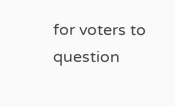for voters to question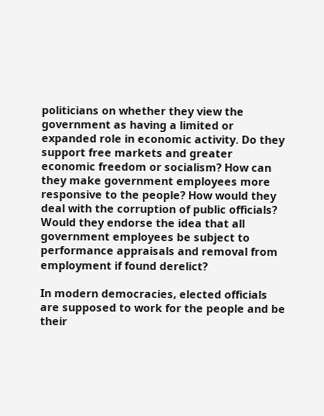politicians on whether they view the government as having a limited or expanded role in economic activity. Do they support free markets and greater economic freedom or socialism? How can they make government employees more responsive to the people? How would they deal with the corruption of public officials? Would they endorse the idea that all government employees be subject to performance appraisals and removal from employment if found derelict?

In modern democracies, elected officials are supposed to work for the people and be their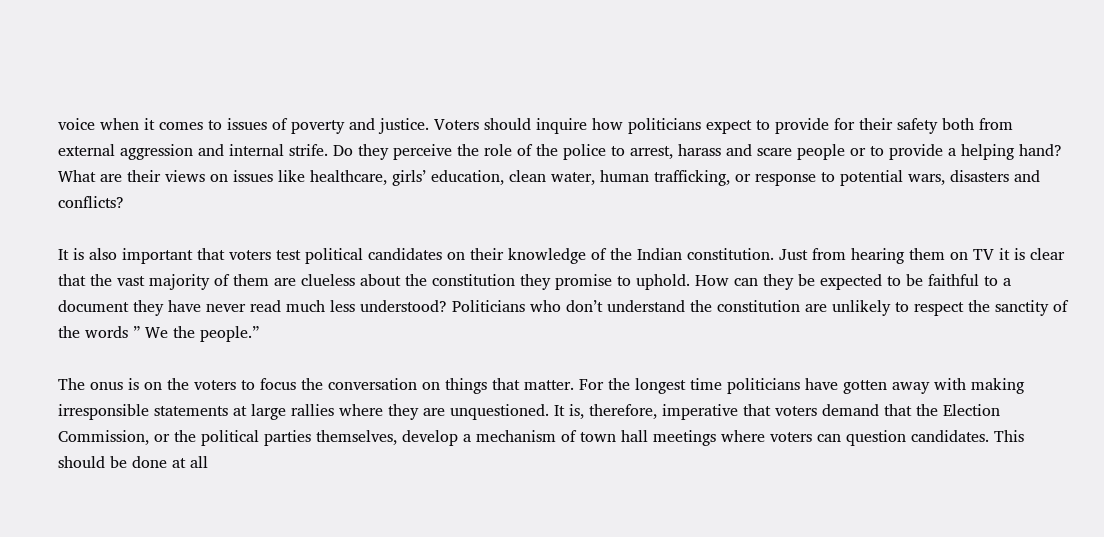voice when it comes to issues of poverty and justice. Voters should inquire how politicians expect to provide for their safety both from external aggression and internal strife. Do they perceive the role of the police to arrest, harass and scare people or to provide a helping hand?  What are their views on issues like healthcare, girls’ education, clean water, human trafficking, or response to potential wars, disasters and conflicts?

It is also important that voters test political candidates on their knowledge of the Indian constitution. Just from hearing them on TV it is clear that the vast majority of them are clueless about the constitution they promise to uphold. How can they be expected to be faithful to a document they have never read much less understood? Politicians who don’t understand the constitution are unlikely to respect the sanctity of the words ” We the people.”

The onus is on the voters to focus the conversation on things that matter. For the longest time politicians have gotten away with making irresponsible statements at large rallies where they are unquestioned. It is, therefore, imperative that voters demand that the Election Commission, or the political parties themselves, develop a mechanism of town hall meetings where voters can question candidates. This should be done at all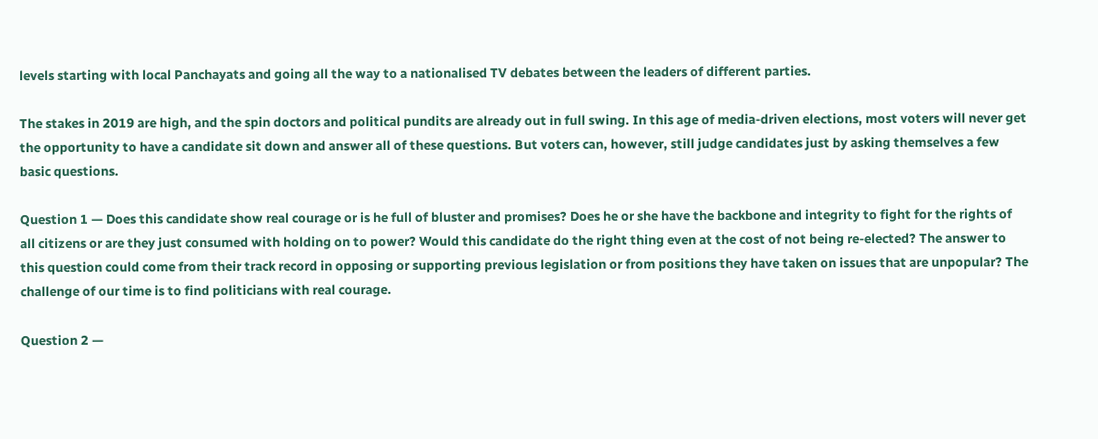levels starting with local Panchayats and going all the way to a nationalised TV debates between the leaders of different parties.

The stakes in 2019 are high, and the spin doctors and political pundits are already out in full swing. In this age of media-driven elections, most voters will never get the opportunity to have a candidate sit down and answer all of these questions. But voters can, however, still judge candidates just by asking themselves a few basic questions.

Question 1 — Does this candidate show real courage or is he full of bluster and promises? Does he or she have the backbone and integrity to fight for the rights of all citizens or are they just consumed with holding on to power? Would this candidate do the right thing even at the cost of not being re-elected? The answer to this question could come from their track record in opposing or supporting previous legislation or from positions they have taken on issues that are unpopular? The challenge of our time is to find politicians with real courage.

Question 2 —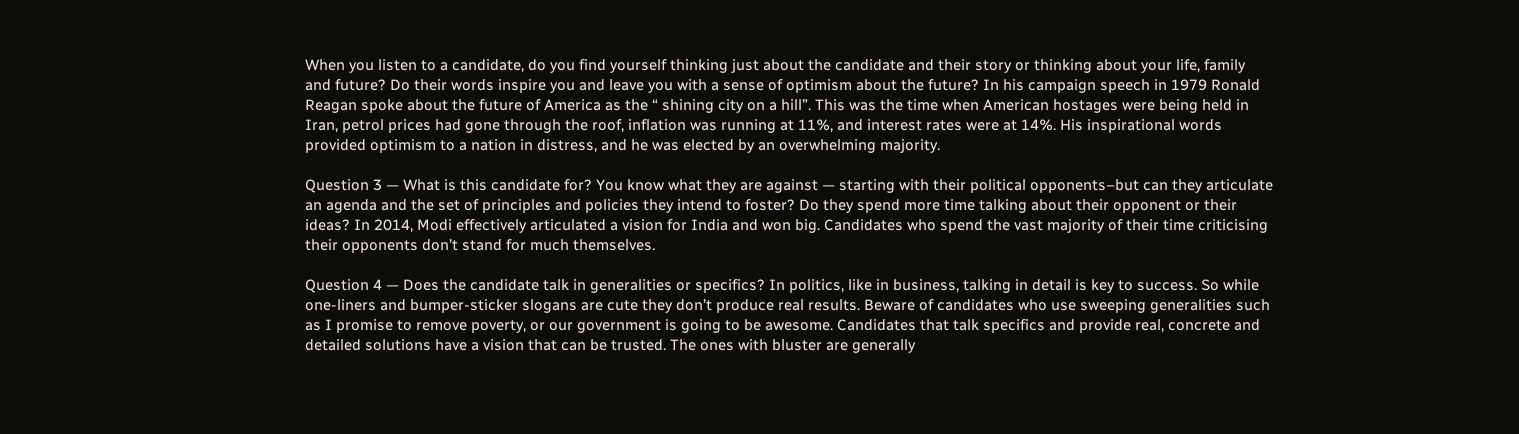When you listen to a candidate, do you find yourself thinking just about the candidate and their story or thinking about your life, family and future? Do their words inspire you and leave you with a sense of optimism about the future? In his campaign speech in 1979 Ronald Reagan spoke about the future of America as the “ shining city on a hill”. This was the time when American hostages were being held in Iran, petrol prices had gone through the roof, inflation was running at 11%, and interest rates were at 14%. His inspirational words provided optimism to a nation in distress, and he was elected by an overwhelming majority.

Question 3 — What is this candidate for? You know what they are against — starting with their political opponents–but can they articulate an agenda and the set of principles and policies they intend to foster? Do they spend more time talking about their opponent or their ideas? In 2014, Modi effectively articulated a vision for India and won big. Candidates who spend the vast majority of their time criticising their opponents don’t stand for much themselves.

Question 4 — Does the candidate talk in generalities or specifics? In politics, like in business, talking in detail is key to success. So while one-liners and bumper-sticker slogans are cute they don’t produce real results. Beware of candidates who use sweeping generalities such as I promise to remove poverty, or our government is going to be awesome. Candidates that talk specifics and provide real, concrete and detailed solutions have a vision that can be trusted. The ones with bluster are generally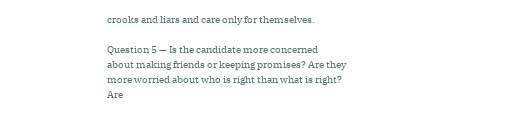crooks and liars and care only for themselves.

Question 5 — Is the candidate more concerned about making friends or keeping promises? Are they more worried about who is right than what is right? Are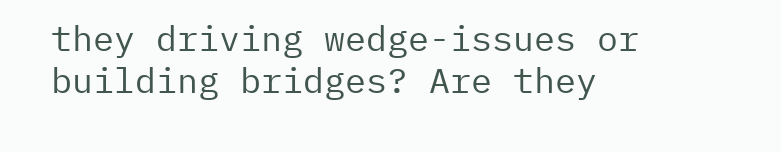they driving wedge-issues or building bridges? Are they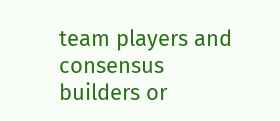team players and consensus builders or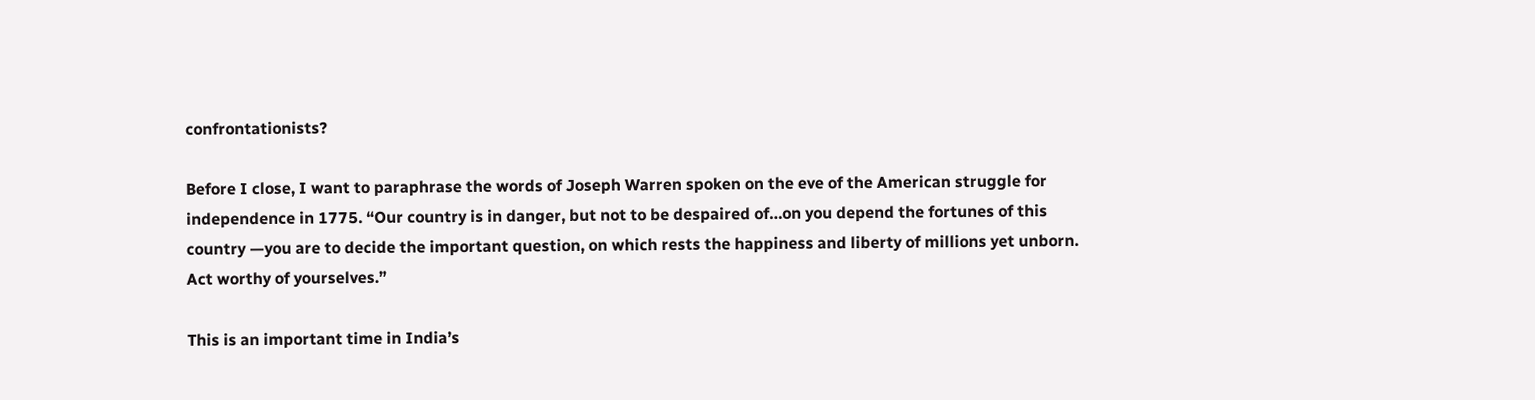confrontationists?

Before I close, I want to paraphrase the words of Joseph Warren spoken on the eve of the American struggle for independence in 1775. “Our country is in danger, but not to be despaired of…on you depend the fortunes of this country —you are to decide the important question, on which rests the happiness and liberty of millions yet unborn. Act worthy of yourselves.”

This is an important time in India’s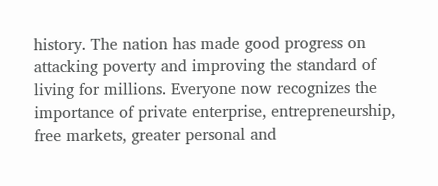history. The nation has made good progress on attacking poverty and improving the standard of living for millions. Everyone now recognizes the importance of private enterprise, entrepreneurship, free markets, greater personal and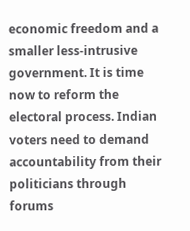economic freedom and a smaller less-intrusive government. It is time now to reform the electoral process. Indian voters need to demand accountability from their politicians through forums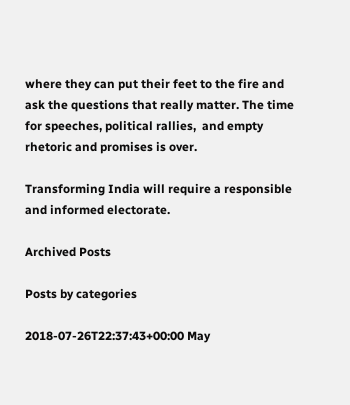where they can put their feet to the fire and ask the questions that really matter. The time for speeches, political rallies,  and empty rhetoric and promises is over.

Transforming India will require a responsible and informed electorate.

Archived Posts

Posts by categories

2018-07-26T22:37:43+00:00 May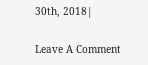30th, 2018|

Leave A Comment